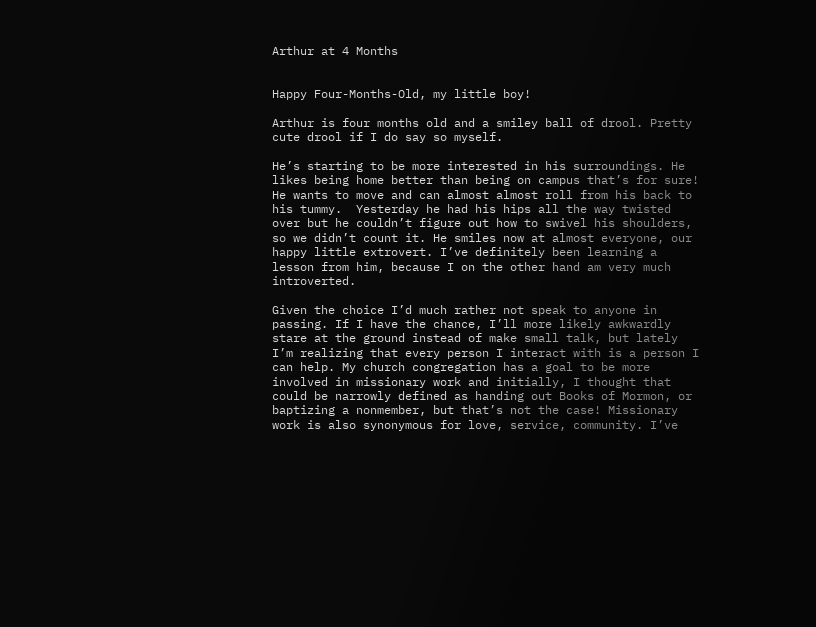Arthur at 4 Months


Happy Four-Months-Old, my little boy!

Arthur is four months old and a smiley ball of drool. Pretty cute drool if I do say so myself.

He’s starting to be more interested in his surroundings. He likes being home better than being on campus that’s for sure! He wants to move and can almost almost roll from his back to his tummy.  Yesterday he had his hips all the way twisted over but he couldn’t figure out how to swivel his shoulders, so we didn’t count it. He smiles now at almost everyone, our happy little extrovert. I’ve definitely been learning a lesson from him, because I on the other hand am very much introverted.

Given the choice I’d much rather not speak to anyone in passing. If I have the chance, I’ll more likely awkwardly stare at the ground instead of make small talk, but lately I’m realizing that every person I interact with is a person I can help. My church congregation has a goal to be more involved in missionary work and initially, I thought that could be narrowly defined as handing out Books of Mormon, or baptizing a nonmember, but that’s not the case! Missionary work is also synonymous for love, service, community. I’ve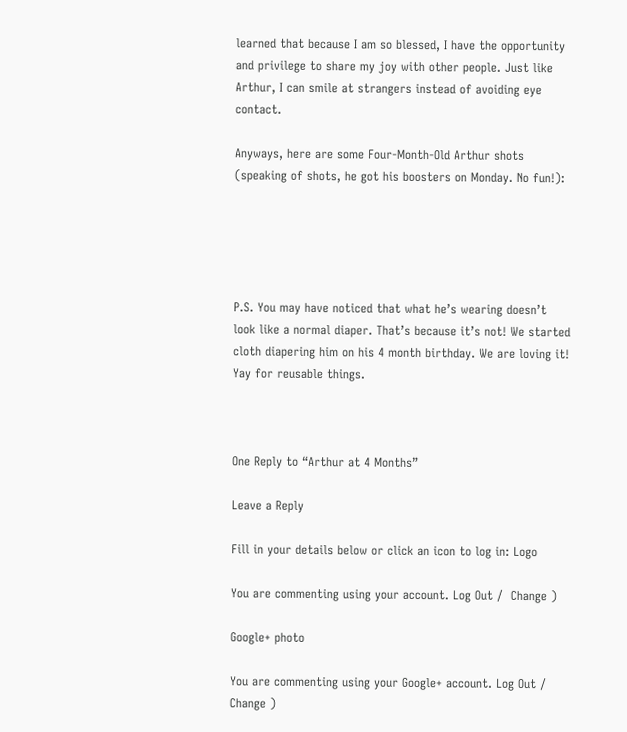learned that because I am so blessed, I have the opportunity and privilege to share my joy with other people. Just like Arthur, I can smile at strangers instead of avoiding eye contact.

Anyways, here are some Four-Month-Old Arthur shots (speaking of shots, he got his boosters on Monday. No fun!):





P.S. You may have noticed that what he’s wearing doesn’t look like a normal diaper. That’s because it’s not! We started cloth diapering him on his 4 month birthday. We are loving it! Yay for reusable things.



One Reply to “Arthur at 4 Months”

Leave a Reply

Fill in your details below or click an icon to log in: Logo

You are commenting using your account. Log Out /  Change )

Google+ photo

You are commenting using your Google+ account. Log Out /  Change )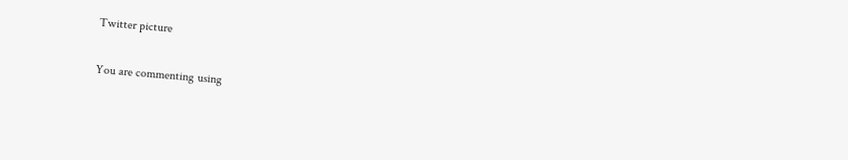Twitter picture

You are commenting using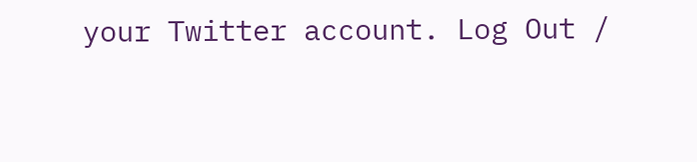your Twitter account. Log Out /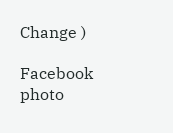Change )

Facebook photo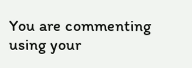You are commenting using your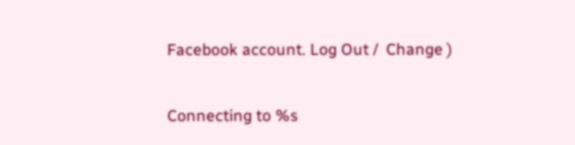Facebook account. Log Out /  Change )


Connecting to %s